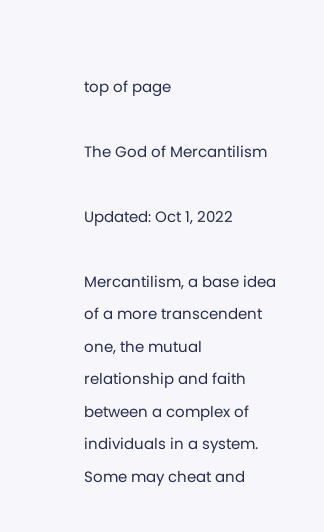top of page

The God of Mercantilism

Updated: Oct 1, 2022

Mercantilism, a base idea of a more transcendent one, the mutual relationship and faith between a complex of individuals in a system. Some may cheat and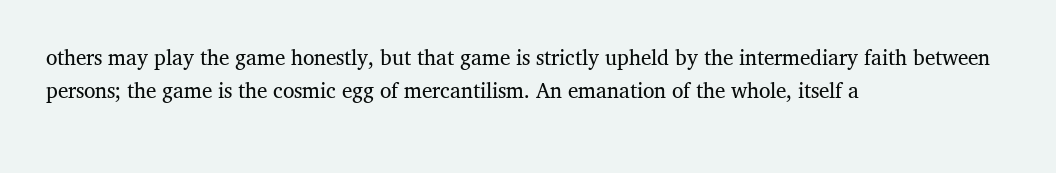others may play the game honestly, but that game is strictly upheld by the intermediary faith between persons; the game is the cosmic egg of mercantilism. An emanation of the whole, itself a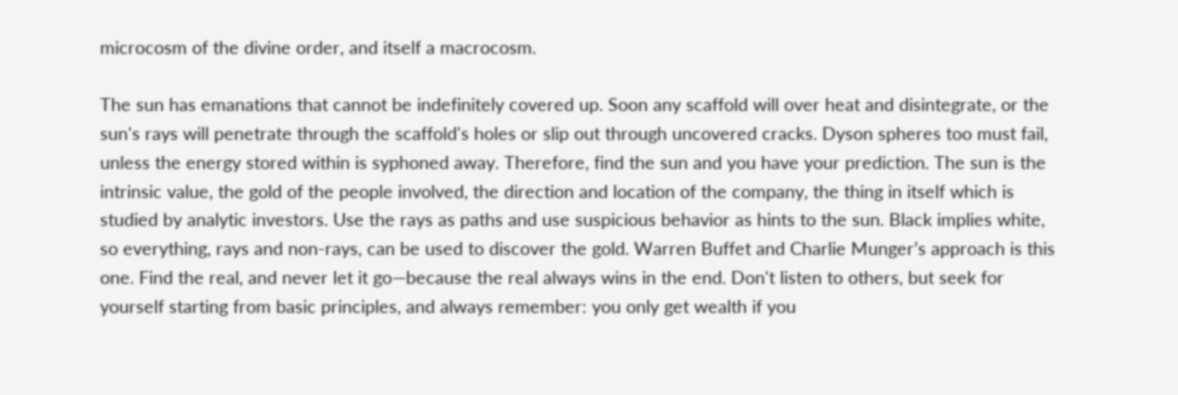microcosm of the divine order, and itself a macrocosm.

The sun has emanations that cannot be indefinitely covered up. Soon any scaffold will over heat and disintegrate, or the sun's rays will penetrate through the scaffold's holes or slip out through uncovered cracks. Dyson spheres too must fail, unless the energy stored within is syphoned away. Therefore, find the sun and you have your prediction. The sun is the intrinsic value, the gold of the people involved, the direction and location of the company, the thing in itself which is studied by analytic investors. Use the rays as paths and use suspicious behavior as hints to the sun. Black implies white, so everything, rays and non-rays, can be used to discover the gold. Warren Buffet and Charlie Munger’s approach is this one. Find the real, and never let it go—because the real always wins in the end. Don't listen to others, but seek for yourself starting from basic principles, and always remember: you only get wealth if you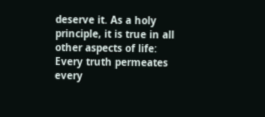deserve it. As a holy principle, it is true in all other aspects of life: Every truth permeates every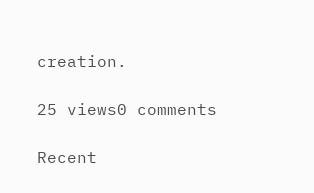creation.

25 views0 comments

Recent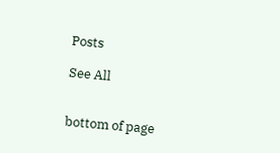Posts

See All


bottom of page